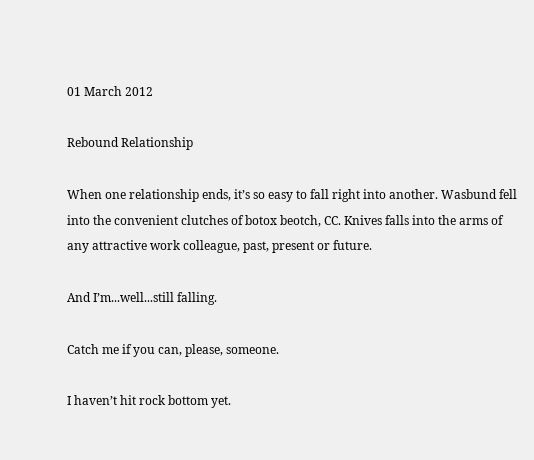01 March 2012

Rebound Relationship

When one relationship ends, it’s so easy to fall right into another. Wasbund fell into the convenient clutches of botox beotch, CC. Knives falls into the arms of any attractive work colleague, past, present or future.

And I’m...well...still falling.

Catch me if you can, please, someone.

I haven’t hit rock bottom yet.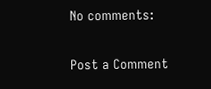No comments:

Post a Comment